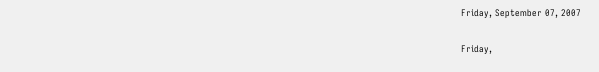Friday, September 07, 2007

Friday,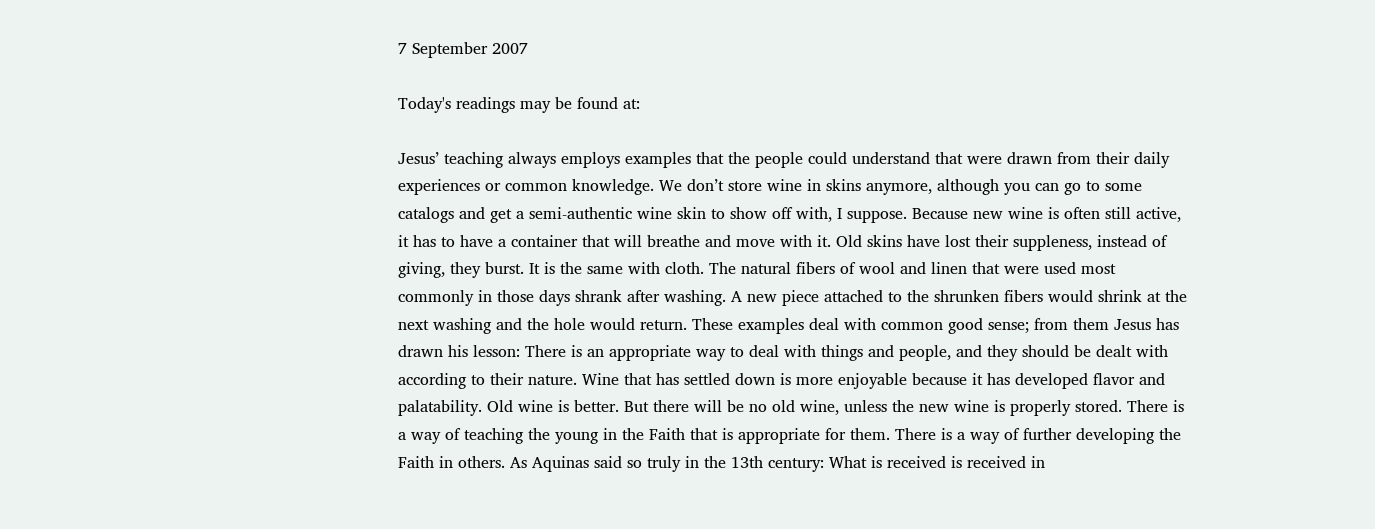7 September 2007

Today's readings may be found at:

Jesus’ teaching always employs examples that the people could understand that were drawn from their daily experiences or common knowledge. We don’t store wine in skins anymore, although you can go to some catalogs and get a semi-authentic wine skin to show off with, I suppose. Because new wine is often still active, it has to have a container that will breathe and move with it. Old skins have lost their suppleness, instead of giving, they burst. It is the same with cloth. The natural fibers of wool and linen that were used most commonly in those days shrank after washing. A new piece attached to the shrunken fibers would shrink at the next washing and the hole would return. These examples deal with common good sense; from them Jesus has drawn his lesson: There is an appropriate way to deal with things and people, and they should be dealt with according to their nature. Wine that has settled down is more enjoyable because it has developed flavor and palatability. Old wine is better. But there will be no old wine, unless the new wine is properly stored. There is a way of teaching the young in the Faith that is appropriate for them. There is a way of further developing the Faith in others. As Aquinas said so truly in the 13th century: What is received is received in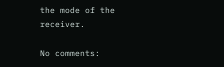the mode of the receiver.

No comments: